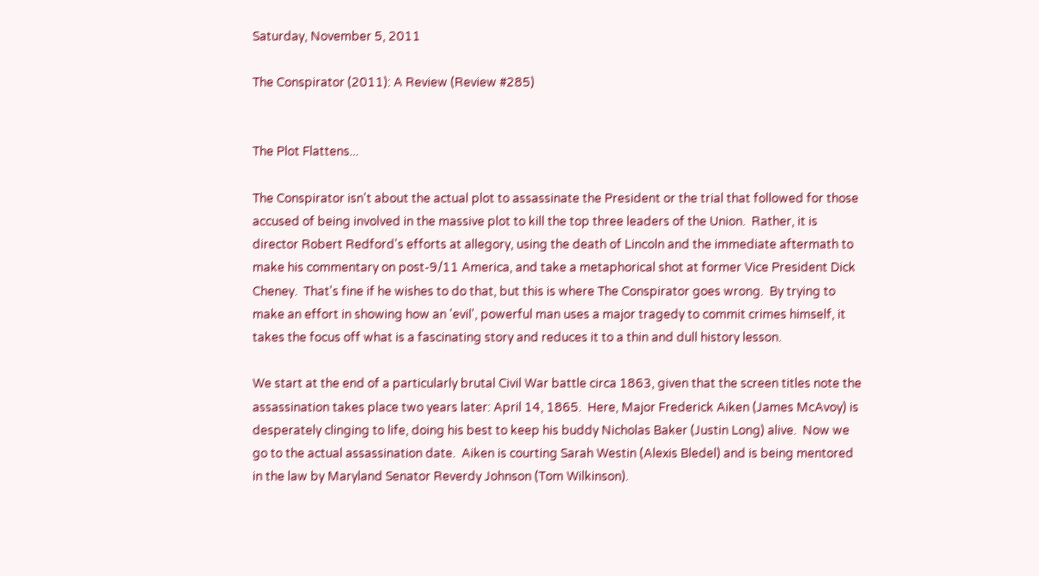Saturday, November 5, 2011

The Conspirator (2011): A Review (Review #285)


The Plot Flattens...

The Conspirator isn't about the actual plot to assassinate the President or the trial that followed for those accused of being involved in the massive plot to kill the top three leaders of the Union.  Rather, it is director Robert Redford's efforts at allegory, using the death of Lincoln and the immediate aftermath to make his commentary on post-9/11 America, and take a metaphorical shot at former Vice President Dick Cheney.  That's fine if he wishes to do that, but this is where The Conspirator goes wrong.  By trying to make an effort in showing how an 'evil', powerful man uses a major tragedy to commit crimes himself, it takes the focus off what is a fascinating story and reduces it to a thin and dull history lesson.

We start at the end of a particularly brutal Civil War battle circa 1863, given that the screen titles note the assassination takes place two years later: April 14, 1865.  Here, Major Frederick Aiken (James McAvoy) is desperately clinging to life, doing his best to keep his buddy Nicholas Baker (Justin Long) alive.  Now we go to the actual assassination date.  Aiken is courting Sarah Westin (Alexis Bledel) and is being mentored in the law by Maryland Senator Reverdy Johnson (Tom Wilkinson).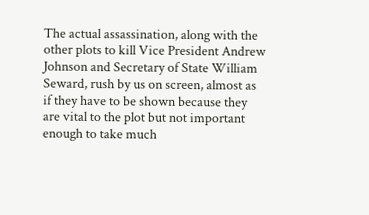The actual assassination, along with the other plots to kill Vice President Andrew Johnson and Secretary of State William Seward, rush by us on screen, almost as if they have to be shown because they are vital to the plot but not important enough to take much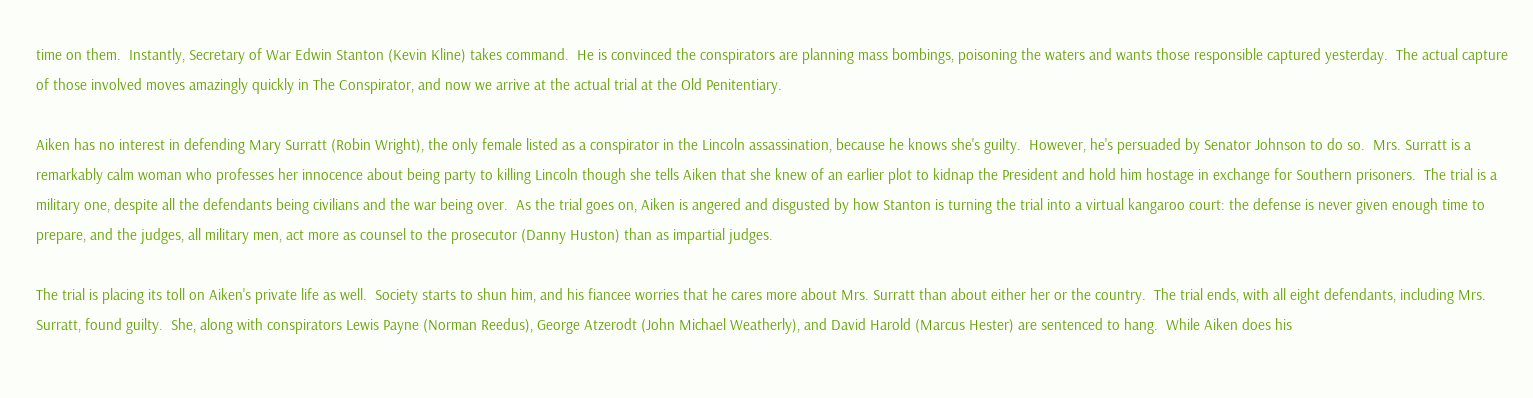time on them.  Instantly, Secretary of War Edwin Stanton (Kevin Kline) takes command.  He is convinced the conspirators are planning mass bombings, poisoning the waters and wants those responsible captured yesterday.  The actual capture of those involved moves amazingly quickly in The Conspirator, and now we arrive at the actual trial at the Old Penitentiary.

Aiken has no interest in defending Mary Surratt (Robin Wright), the only female listed as a conspirator in the Lincoln assassination, because he knows she's guilty.  However, he's persuaded by Senator Johnson to do so.  Mrs. Surratt is a remarkably calm woman who professes her innocence about being party to killing Lincoln though she tells Aiken that she knew of an earlier plot to kidnap the President and hold him hostage in exchange for Southern prisoners.  The trial is a military one, despite all the defendants being civilians and the war being over.  As the trial goes on, Aiken is angered and disgusted by how Stanton is turning the trial into a virtual kangaroo court: the defense is never given enough time to prepare, and the judges, all military men, act more as counsel to the prosecutor (Danny Huston) than as impartial judges.

The trial is placing its toll on Aiken's private life as well.  Society starts to shun him, and his fiancee worries that he cares more about Mrs. Surratt than about either her or the country.  The trial ends, with all eight defendants, including Mrs. Surratt, found guilty.  She, along with conspirators Lewis Payne (Norman Reedus), George Atzerodt (John Michael Weatherly), and David Harold (Marcus Hester) are sentenced to hang.  While Aiken does his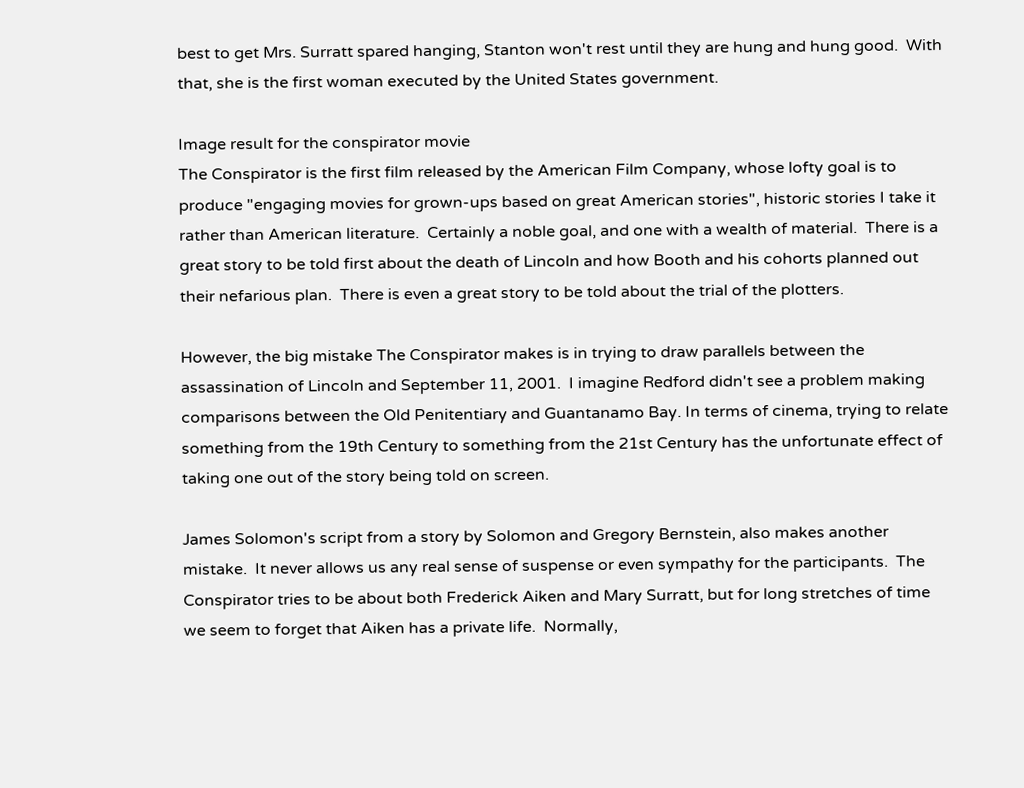best to get Mrs. Surratt spared hanging, Stanton won't rest until they are hung and hung good.  With that, she is the first woman executed by the United States government.

Image result for the conspirator movie
The Conspirator is the first film released by the American Film Company, whose lofty goal is to produce "engaging movies for grown-ups based on great American stories", historic stories I take it rather than American literature.  Certainly a noble goal, and one with a wealth of material.  There is a great story to be told first about the death of Lincoln and how Booth and his cohorts planned out their nefarious plan.  There is even a great story to be told about the trial of the plotters.

However, the big mistake The Conspirator makes is in trying to draw parallels between the assassination of Lincoln and September 11, 2001.  I imagine Redford didn't see a problem making comparisons between the Old Penitentiary and Guantanamo Bay. In terms of cinema, trying to relate something from the 19th Century to something from the 21st Century has the unfortunate effect of taking one out of the story being told on screen.

James Solomon's script from a story by Solomon and Gregory Bernstein, also makes another mistake.  It never allows us any real sense of suspense or even sympathy for the participants.  The Conspirator tries to be about both Frederick Aiken and Mary Surratt, but for long stretches of time we seem to forget that Aiken has a private life.  Normally,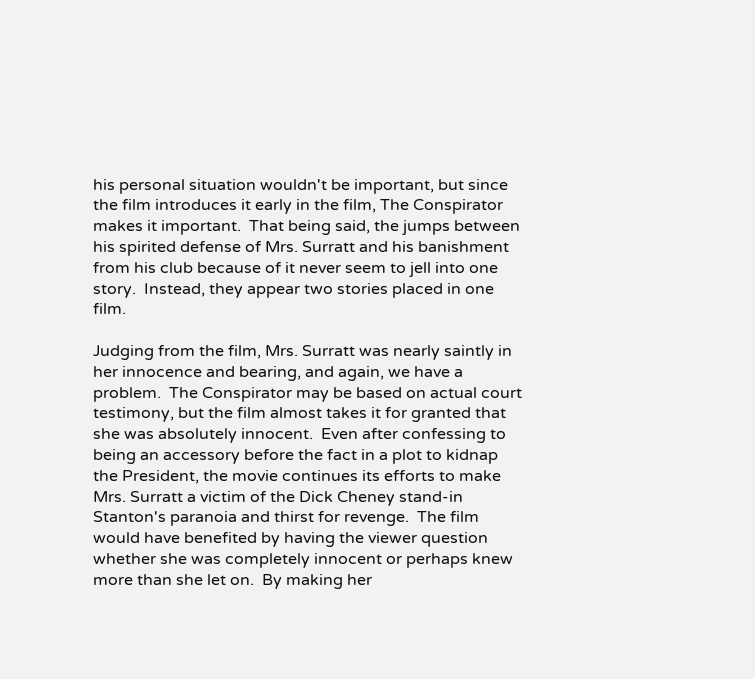his personal situation wouldn't be important, but since the film introduces it early in the film, The Conspirator makes it important.  That being said, the jumps between his spirited defense of Mrs. Surratt and his banishment from his club because of it never seem to jell into one story.  Instead, they appear two stories placed in one film.

Judging from the film, Mrs. Surratt was nearly saintly in her innocence and bearing, and again, we have a problem.  The Conspirator may be based on actual court testimony, but the film almost takes it for granted that she was absolutely innocent.  Even after confessing to being an accessory before the fact in a plot to kidnap the President, the movie continues its efforts to make Mrs. Surratt a victim of the Dick Cheney stand-in Stanton's paranoia and thirst for revenge.  The film would have benefited by having the viewer question whether she was completely innocent or perhaps knew more than she let on.  By making her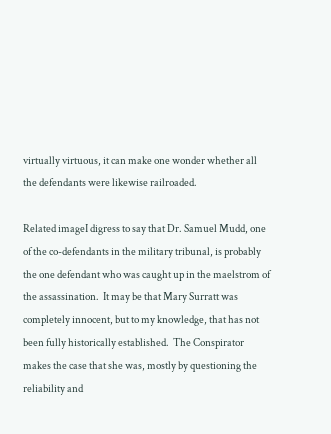virtually virtuous, it can make one wonder whether all the defendants were likewise railroaded.

Related imageI digress to say that Dr. Samuel Mudd, one of the co-defendants in the military tribunal, is probably the one defendant who was caught up in the maelstrom of the assassination.  It may be that Mary Surratt was completely innocent, but to my knowledge, that has not been fully historically established.  The Conspirator makes the case that she was, mostly by questioning the reliability and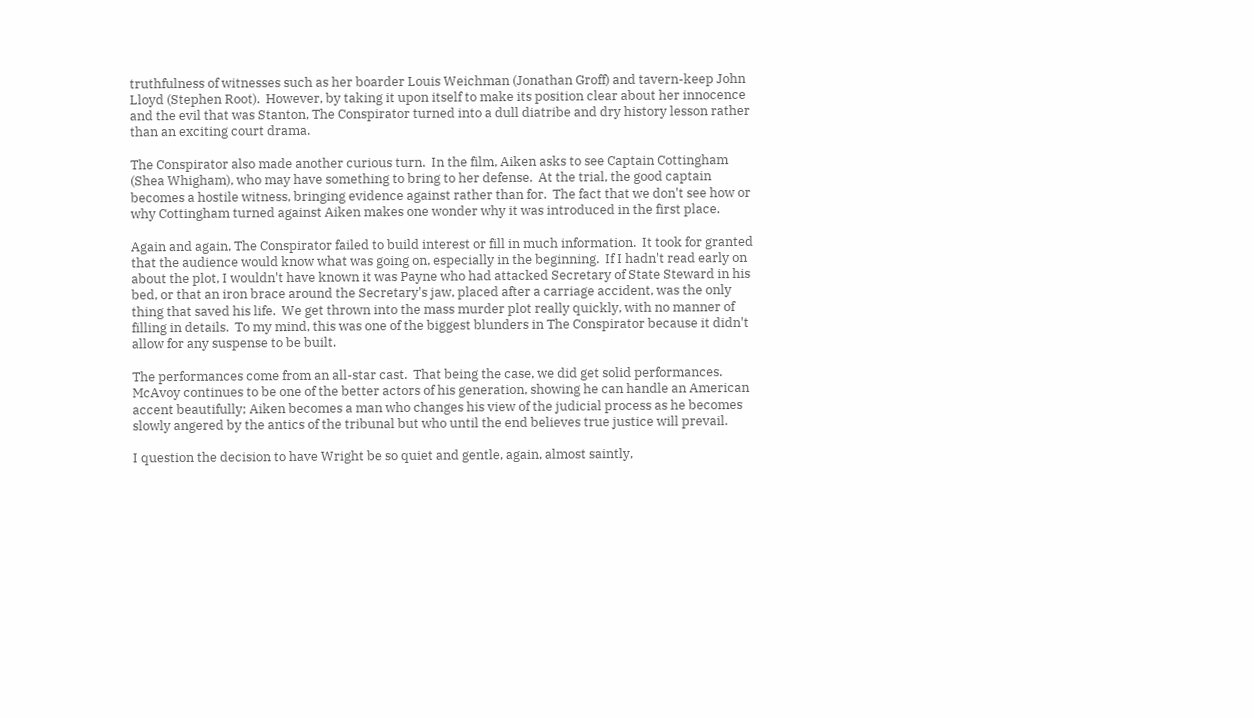truthfulness of witnesses such as her boarder Louis Weichman (Jonathan Groff) and tavern-keep John Lloyd (Stephen Root).  However, by taking it upon itself to make its position clear about her innocence and the evil that was Stanton, The Conspirator turned into a dull diatribe and dry history lesson rather than an exciting court drama.

The Conspirator also made another curious turn.  In the film, Aiken asks to see Captain Cottingham (Shea Whigham), who may have something to bring to her defense.  At the trial, the good captain becomes a hostile witness, bringing evidence against rather than for.  The fact that we don't see how or why Cottingham turned against Aiken makes one wonder why it was introduced in the first place.

Again and again, The Conspirator failed to build interest or fill in much information.  It took for granted that the audience would know what was going on, especially in the beginning.  If I hadn't read early on about the plot, I wouldn't have known it was Payne who had attacked Secretary of State Steward in his bed, or that an iron brace around the Secretary's jaw, placed after a carriage accident, was the only thing that saved his life.  We get thrown into the mass murder plot really quickly, with no manner of filling in details.  To my mind, this was one of the biggest blunders in The Conspirator because it didn't allow for any suspense to be built.

The performances come from an all-star cast.  That being the case, we did get solid performances. McAvoy continues to be one of the better actors of his generation, showing he can handle an American accent beautifully; Aiken becomes a man who changes his view of the judicial process as he becomes slowly angered by the antics of the tribunal but who until the end believes true justice will prevail.

I question the decision to have Wright be so quiet and gentle, again, almost saintly,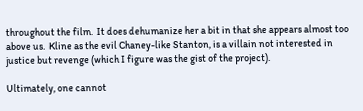throughout the film.  It does dehumanize her a bit in that she appears almost too above us.  Kline as the evil Chaney-like Stanton, is a villain not interested in justice but revenge (which I figure was the gist of the project).

Ultimately, one cannot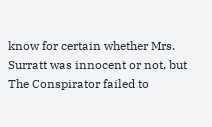know for certain whether Mrs. Surratt was innocent or not, but The Conspirator failed to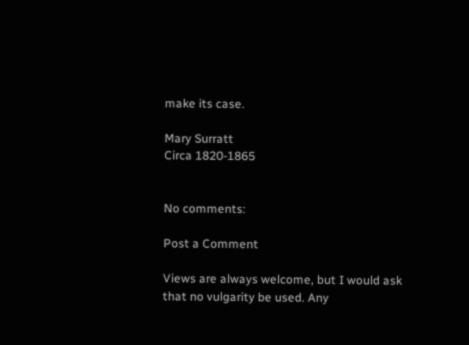make its case.

Mary Surratt
Circa 1820-1865


No comments:

Post a Comment

Views are always welcome, but I would ask that no vulgarity be used. Any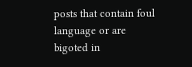posts that contain foul language or are bigoted in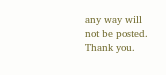any way will not be posted.
Thank you.